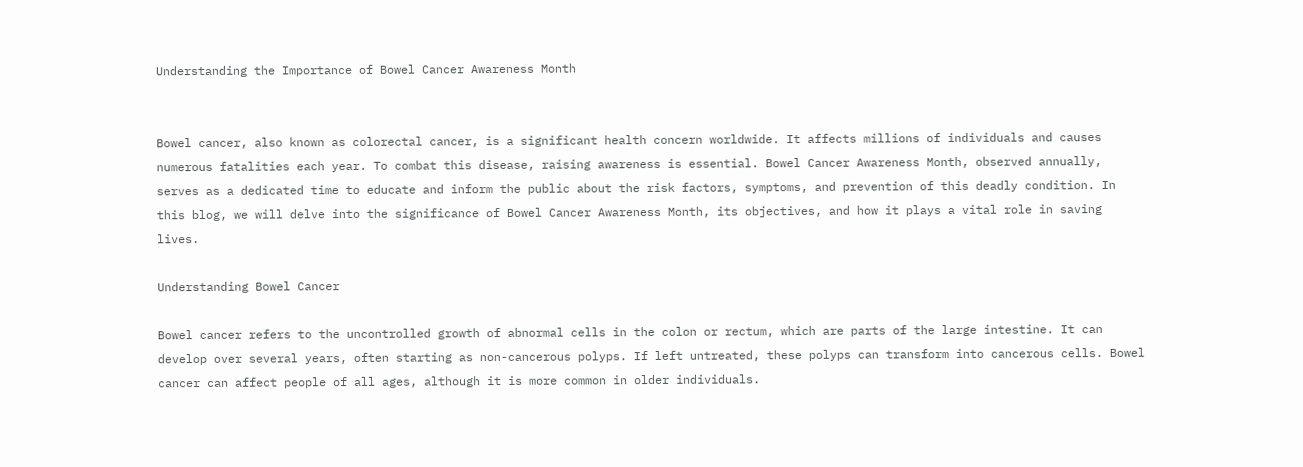Understanding the Importance of Bowel Cancer Awareness Month


Bowel cancer, also known as colorectal cancer, is a significant health concern worldwide. It affects millions of individuals and causes numerous fatalities each year. To combat this disease, raising awareness is essential. Bowel Cancer Awareness Month, observed annually, serves as a dedicated time to educate and inform the public about the risk factors, symptoms, and prevention of this deadly condition. In this blog, we will delve into the significance of Bowel Cancer Awareness Month, its objectives, and how it plays a vital role in saving lives.

Understanding Bowel Cancer

Bowel cancer refers to the uncontrolled growth of abnormal cells in the colon or rectum, which are parts of the large intestine. It can develop over several years, often starting as non-cancerous polyps. If left untreated, these polyps can transform into cancerous cells. Bowel cancer can affect people of all ages, although it is more common in older individuals.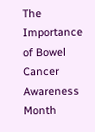The Importance of Bowel Cancer Awareness Month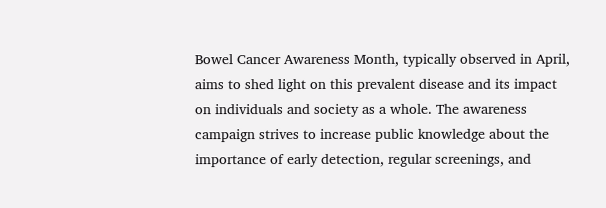Bowel Cancer Awareness Month, typically observed in April, aims to shed light on this prevalent disease and its impact on individuals and society as a whole. The awareness campaign strives to increase public knowledge about the importance of early detection, regular screenings, and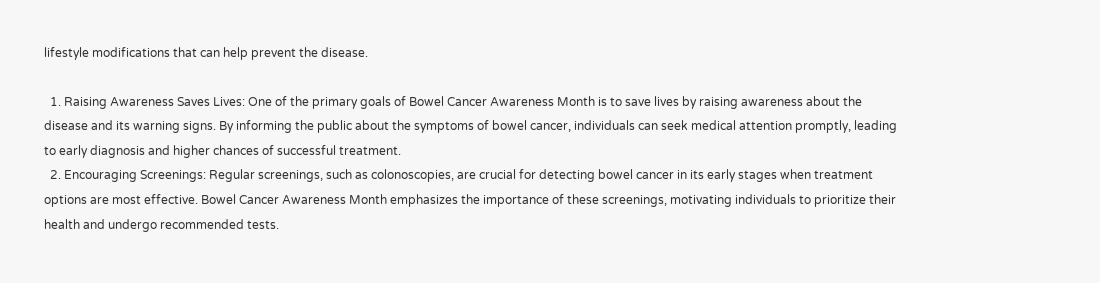lifestyle modifications that can help prevent the disease.

  1. Raising Awareness Saves Lives: One of the primary goals of Bowel Cancer Awareness Month is to save lives by raising awareness about the disease and its warning signs. By informing the public about the symptoms of bowel cancer, individuals can seek medical attention promptly, leading to early diagnosis and higher chances of successful treatment.
  2. Encouraging Screenings: Regular screenings, such as colonoscopies, are crucial for detecting bowel cancer in its early stages when treatment options are most effective. Bowel Cancer Awareness Month emphasizes the importance of these screenings, motivating individuals to prioritize their health and undergo recommended tests.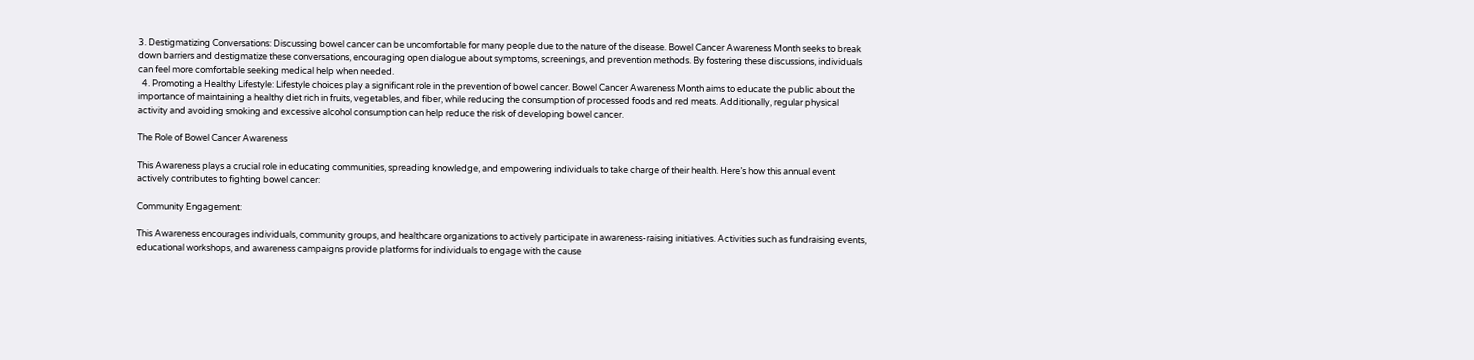3. Destigmatizing Conversations: Discussing bowel cancer can be uncomfortable for many people due to the nature of the disease. Bowel Cancer Awareness Month seeks to break down barriers and destigmatize these conversations, encouraging open dialogue about symptoms, screenings, and prevention methods. By fostering these discussions, individuals can feel more comfortable seeking medical help when needed.
  4. Promoting a Healthy Lifestyle: Lifestyle choices play a significant role in the prevention of bowel cancer. Bowel Cancer Awareness Month aims to educate the public about the importance of maintaining a healthy diet rich in fruits, vegetables, and fiber, while reducing the consumption of processed foods and red meats. Additionally, regular physical activity and avoiding smoking and excessive alcohol consumption can help reduce the risk of developing bowel cancer.

The Role of Bowel Cancer Awareness

This Awareness plays a crucial role in educating communities, spreading knowledge, and empowering individuals to take charge of their health. Here’s how this annual event actively contributes to fighting bowel cancer:

Community Engagement:

This Awareness encourages individuals, community groups, and healthcare organizations to actively participate in awareness-raising initiatives. Activities such as fundraising events, educational workshops, and awareness campaigns provide platforms for individuals to engage with the cause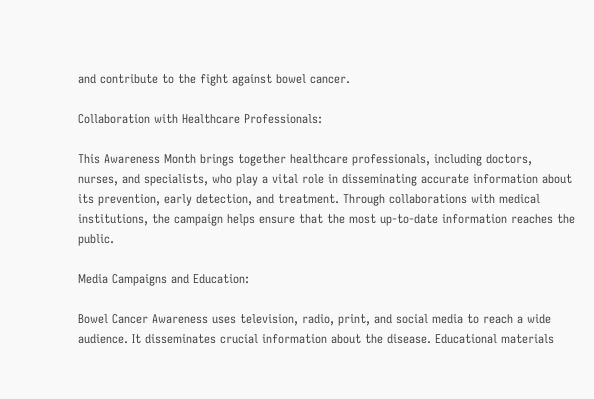and contribute to the fight against bowel cancer.

Collaboration with Healthcare Professionals:

This Awareness Month brings together healthcare professionals, including doctors, nurses, and specialists, who play a vital role in disseminating accurate information about its prevention, early detection, and treatment. Through collaborations with medical institutions, the campaign helps ensure that the most up-to-date information reaches the public.

Media Campaigns and Education:

Bowel Cancer Awareness uses television, radio, print, and social media to reach a wide audience. It disseminates crucial information about the disease. Educational materials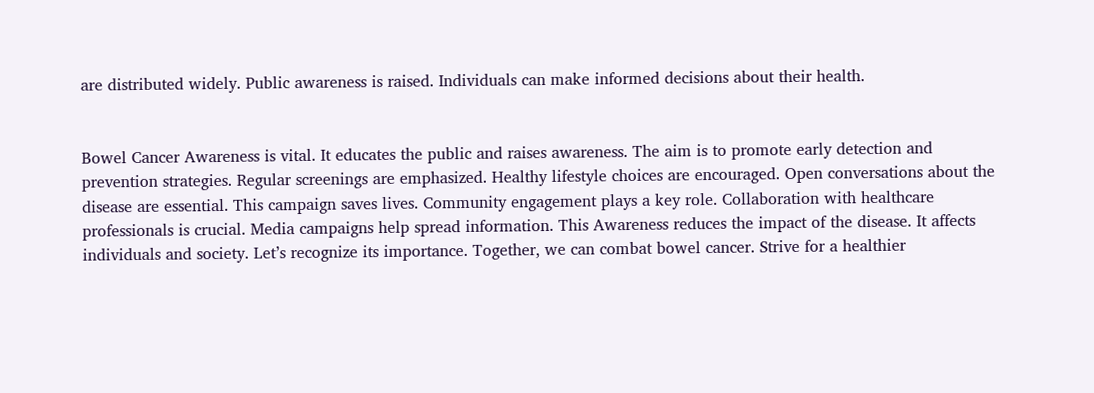are distributed widely. Public awareness is raised. Individuals can make informed decisions about their health.


Bowel Cancer Awareness is vital. It educates the public and raises awareness. The aim is to promote early detection and prevention strategies. Regular screenings are emphasized. Healthy lifestyle choices are encouraged. Open conversations about the disease are essential. This campaign saves lives. Community engagement plays a key role. Collaboration with healthcare professionals is crucial. Media campaigns help spread information. This Awareness reduces the impact of the disease. It affects individuals and society. Let’s recognize its importance. Together, we can combat bowel cancer. Strive for a healthier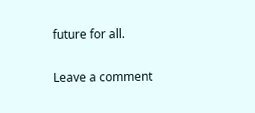future for all.

Leave a comment